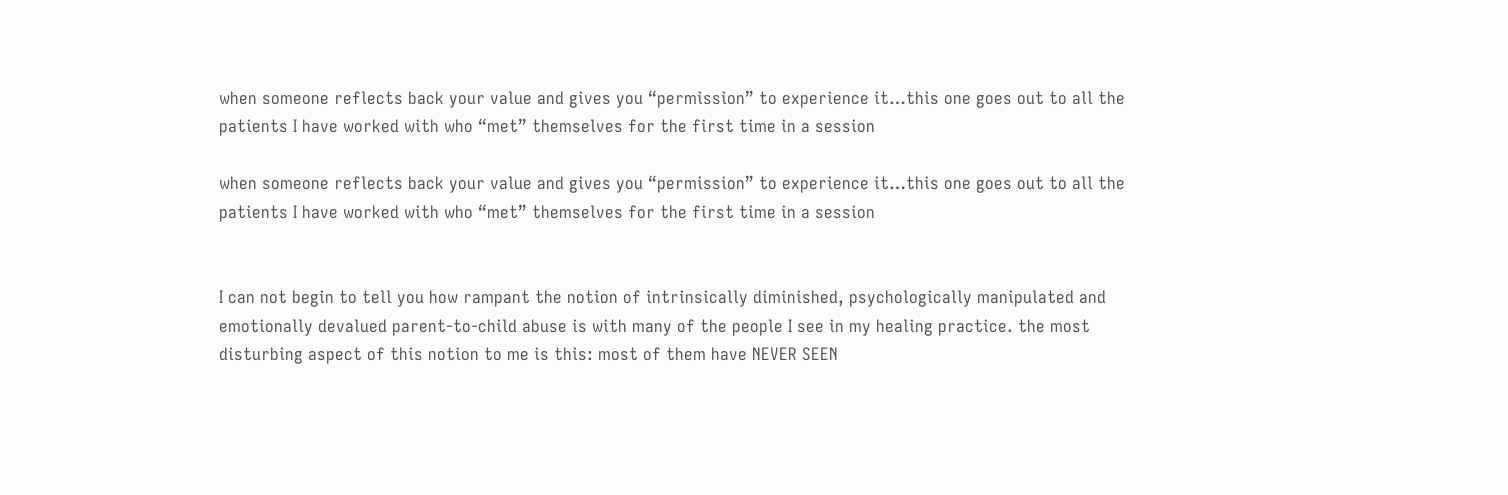when someone reflects back your value and gives you “permission” to experience it…this one goes out to all the patients I have worked with who “met” themselves for the first time in a session

when someone reflects back your value and gives you “permission” to experience it…this one goes out to all the patients I have worked with who “met” themselves for the first time in a session


I can not begin to tell you how rampant the notion of intrinsically diminished, psychologically manipulated and emotionally devalued parent-to-child abuse is with many of the people I see in my healing practice. the most disturbing aspect of this notion to me is this: most of them have NEVER SEEN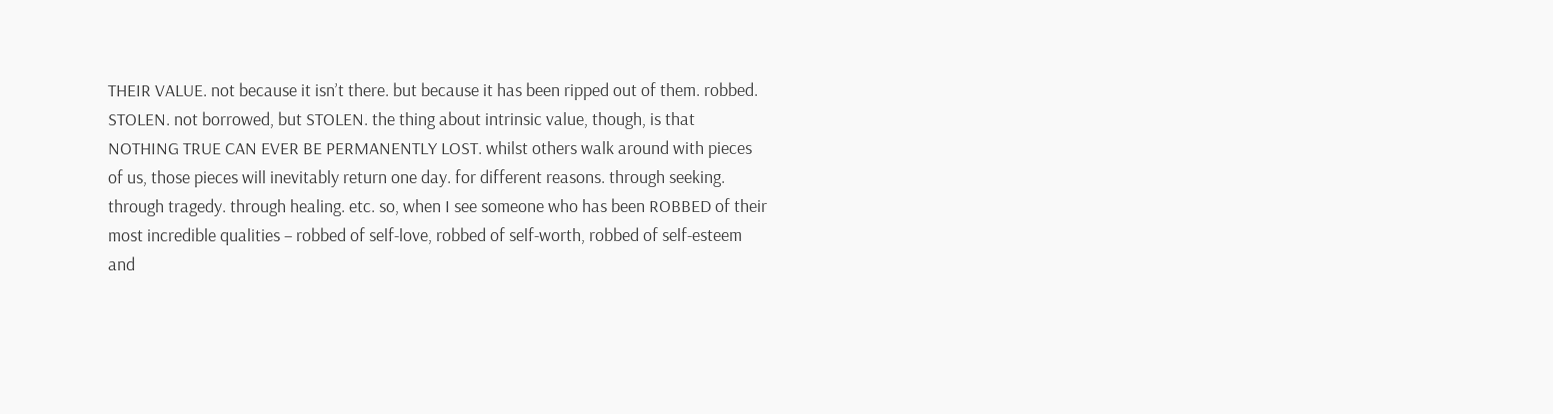THEIR VALUE. not because it isn’t there. but because it has been ripped out of them. robbed. STOLEN. not borrowed, but STOLEN. the thing about intrinsic value, though, is that NOTHING TRUE CAN EVER BE PERMANENTLY LOST. whilst others walk around with pieces of us, those pieces will inevitably return one day. for different reasons. through seeking. through tragedy. through healing. etc. so, when I see someone who has been ROBBED of their most incredible qualities – robbed of self-love, robbed of self-worth, robbed of self-esteem and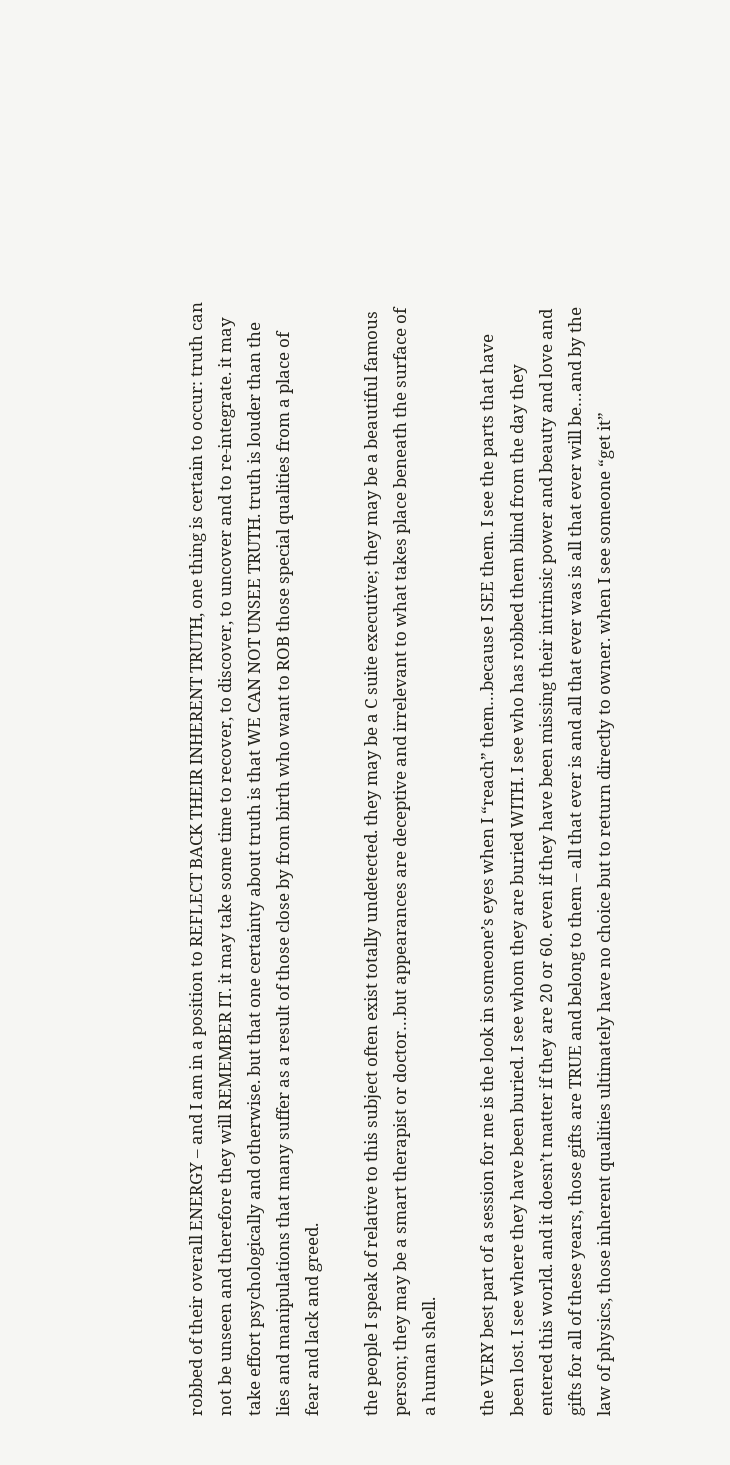robbed of their overall ENERGY – and I am in a position to REFLECT BACK THEIR INHERENT TRUTH, one thing is certain to occur: truth can not be unseen and therefore they will REMEMBER IT. it may take some time to recover, to discover, to uncover and to re-integrate. it may take effort psychologically and otherwise. but that one certainty about truth is that WE CAN NOT UNSEE TRUTH. truth is louder than the lies and manipulations that many suffer as a result of those close by from birth who want to ROB those special qualities from a place of fear and lack and greed.

the people I speak of relative to this subject often exist totally undetected. they may be a C suite executive; they may be a beautiful famous person; they may be a smart therapist or doctor…but appearances are deceptive and irrelevant to what takes place beneath the surface of a human shell.

the VERY best part of a session for me is the look in someone’s eyes when I “reach” them…because I SEE them. I see the parts that have been lost. I see where they have been buried. I see whom they are buried WITH. I see who has robbed them blind from the day they entered this world. and it doesn’t matter if they are 20 or 60. even if they have been missing their intrinsic power and beauty and love and gifts for all of these years, those gifts are TRUE and belong to them – all that ever is and all that ever was is all that ever will be…and by the law of physics, those inherent qualities ultimately have no choice but to return directly to owner. when I see someone “get it”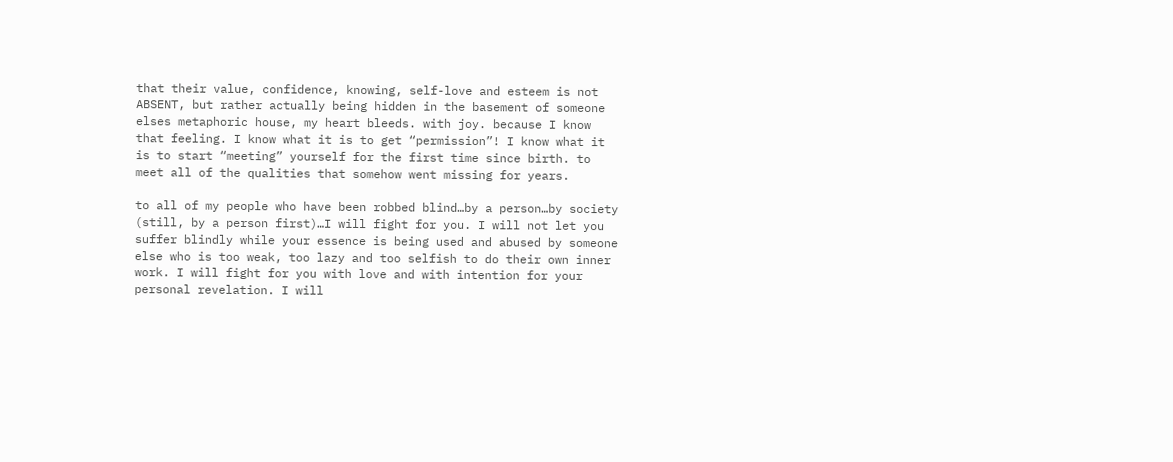that their value, confidence, knowing, self-love and esteem is not ABSENT, but rather actually being hidden in the basement of someone elses metaphoric house, my heart bleeds. with joy. because I know that feeling. I know what it is to get “permission”! I know what it is to start “meeting” yourself for the first time since birth. to meet all of the qualities that somehow went missing for years.

to all of my people who have been robbed blind…by a person…by society (still, by a person first)…I will fight for you. I will not let you suffer blindly while your essence is being used and abused by someone else who is too weak, too lazy and too selfish to do their own inner work. I will fight for you with love and with intention for your personal revelation. I will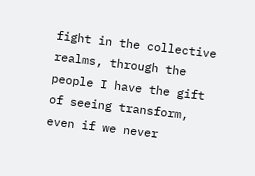fight in the collective realms, through the people I have the gift of seeing transform, even if we never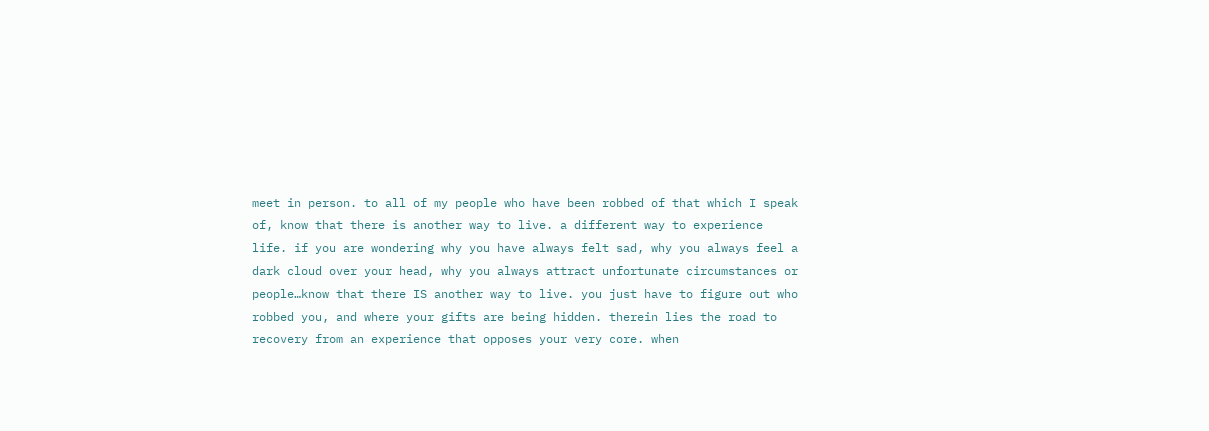meet in person. to all of my people who have been robbed of that which I speak of, know that there is another way to live. a different way to experience life. if you are wondering why you have always felt sad, why you always feel a dark cloud over your head, why you always attract unfortunate circumstances or people…know that there IS another way to live. you just have to figure out who robbed you, and where your gifts are being hidden. therein lies the road to recovery from an experience that opposes your very core. when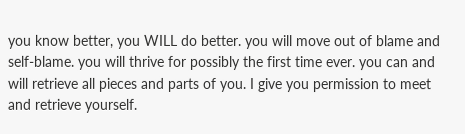you know better, you WILL do better. you will move out of blame and self-blame. you will thrive for possibly the first time ever. you can and will retrieve all pieces and parts of you. I give you permission to meet and retrieve yourself.